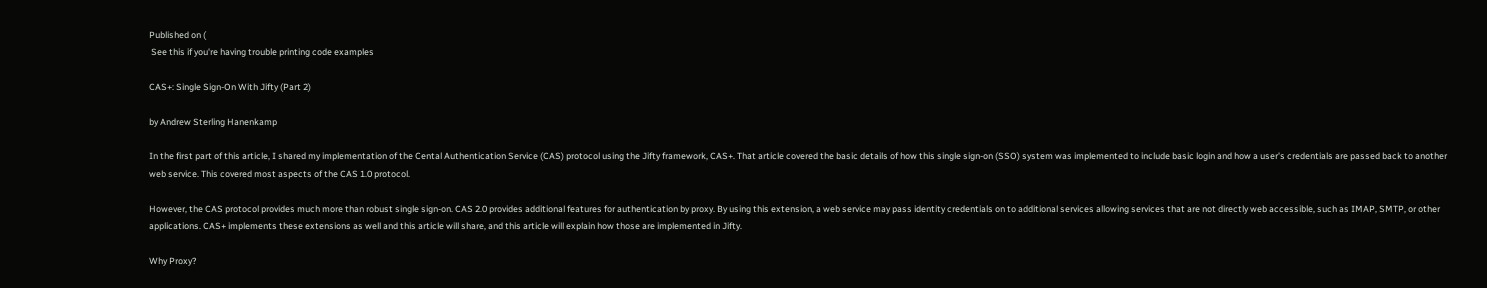Published on (
 See this if you're having trouble printing code examples

CAS+: Single Sign-On With Jifty (Part 2)

by Andrew Sterling Hanenkamp

In the first part of this article, I shared my implementation of the Cental Authentication Service (CAS) protocol using the Jifty framework, CAS+. That article covered the basic details of how this single sign-on (SSO) system was implemented to include basic login and how a user's credentials are passed back to another web service. This covered most aspects of the CAS 1.0 protocol.

However, the CAS protocol provides much more than robust single sign-on. CAS 2.0 provides additional features for authentication by proxy. By using this extension, a web service may pass identity credentials on to additional services allowing services that are not directly web accessible, such as IMAP, SMTP, or other applications. CAS+ implements these extensions as well and this article will share, and this article will explain how those are implemented in Jifty.

Why Proxy?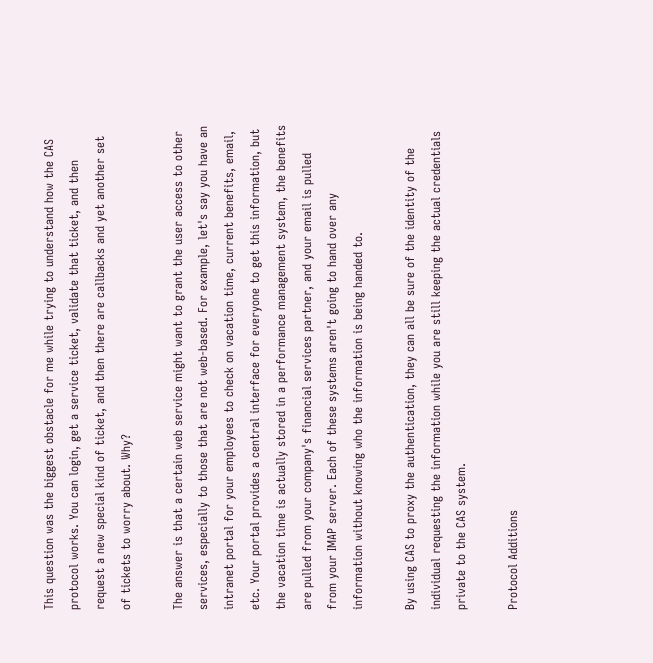This question was the biggest obstacle for me while trying to understand how the CAS protocol works. You can login, get a service ticket, validate that ticket, and then request a new special kind of ticket, and then there are callbacks and yet another set of tickets to worry about. Why?

The answer is that a certain web service might want to grant the user access to other services, especially to those that are not web-based. For example, let's say you have an intranet portal for your employees to check on vacation time, current benefits, email, etc. Your portal provides a central interface for everyone to get this information, but the vacation time is actually stored in a performance management system, the benefits are pulled from your company's financial services partner, and your email is pulled from your IMAP server. Each of these systems aren't going to hand over any information without knowing who the information is being handed to.

By using CAS to proxy the authentication, they can all be sure of the identity of the individual requesting the information while you are still keeping the actual credentials private to the CAS system.

Protocol Additions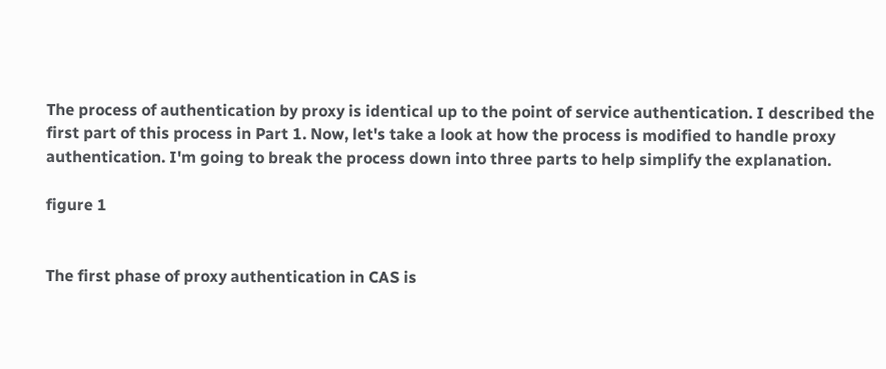The process of authentication by proxy is identical up to the point of service authentication. I described the first part of this process in Part 1. Now, let's take a look at how the process is modified to handle proxy authentication. I'm going to break the process down into three parts to help simplify the explanation.

figure 1


The first phase of proxy authentication in CAS is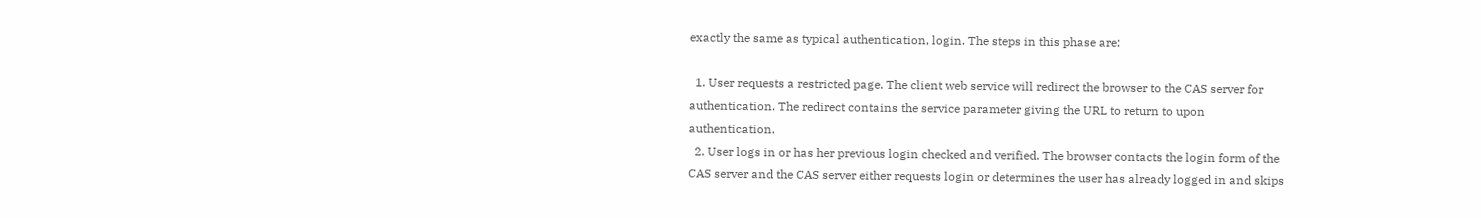exactly the same as typical authentication, login. The steps in this phase are:

  1. User requests a restricted page. The client web service will redirect the browser to the CAS server for authentication. The redirect contains the service parameter giving the URL to return to upon authentication.
  2. User logs in or has her previous login checked and verified. The browser contacts the login form of the CAS server and the CAS server either requests login or determines the user has already logged in and skips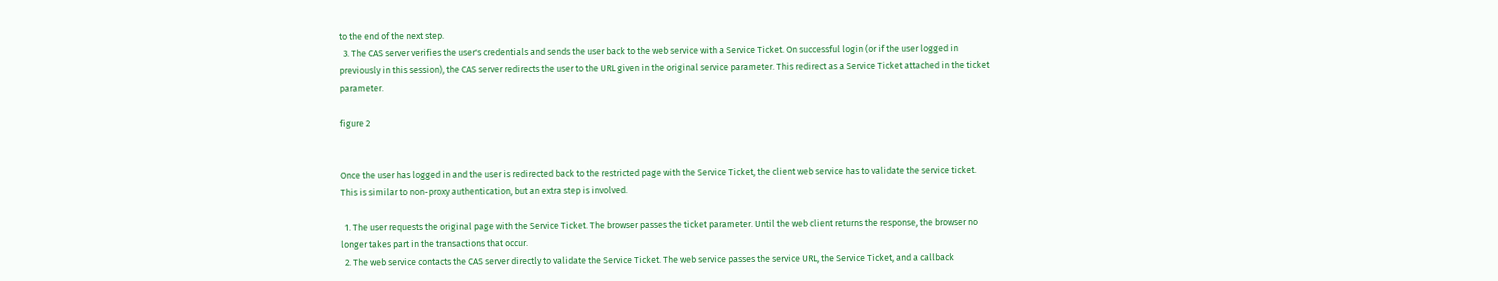to the end of the next step.
  3. The CAS server verifies the user's credentials and sends the user back to the web service with a Service Ticket. On successful login (or if the user logged in previously in this session), the CAS server redirects the user to the URL given in the original service parameter. This redirect as a Service Ticket attached in the ticket parameter.

figure 2


Once the user has logged in and the user is redirected back to the restricted page with the Service Ticket, the client web service has to validate the service ticket. This is similar to non-proxy authentication, but an extra step is involved.

  1. The user requests the original page with the Service Ticket. The browser passes the ticket parameter. Until the web client returns the response, the browser no longer takes part in the transactions that occur.
  2. The web service contacts the CAS server directly to validate the Service Ticket. The web service passes the service URL, the Service Ticket, and a callback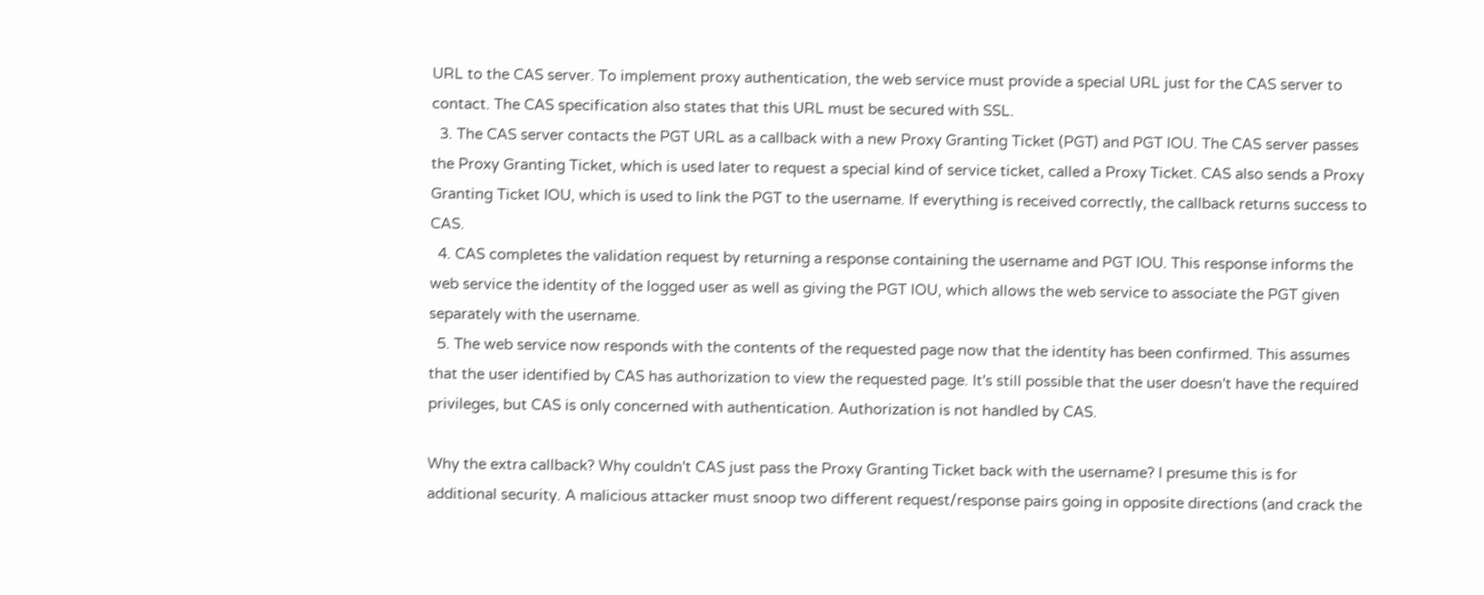URL to the CAS server. To implement proxy authentication, the web service must provide a special URL just for the CAS server to contact. The CAS specification also states that this URL must be secured with SSL.
  3. The CAS server contacts the PGT URL as a callback with a new Proxy Granting Ticket (PGT) and PGT IOU. The CAS server passes the Proxy Granting Ticket, which is used later to request a special kind of service ticket, called a Proxy Ticket. CAS also sends a Proxy Granting Ticket IOU, which is used to link the PGT to the username. If everything is received correctly, the callback returns success to CAS.
  4. CAS completes the validation request by returning a response containing the username and PGT IOU. This response informs the web service the identity of the logged user as well as giving the PGT IOU, which allows the web service to associate the PGT given separately with the username.
  5. The web service now responds with the contents of the requested page now that the identity has been confirmed. This assumes that the user identified by CAS has authorization to view the requested page. It's still possible that the user doesn't have the required privileges, but CAS is only concerned with authentication. Authorization is not handled by CAS.

Why the extra callback? Why couldn't CAS just pass the Proxy Granting Ticket back with the username? I presume this is for additional security. A malicious attacker must snoop two different request/response pairs going in opposite directions (and crack the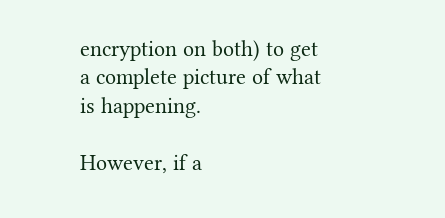encryption on both) to get a complete picture of what is happening.

However, if a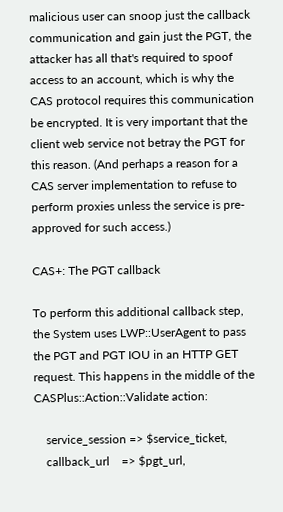malicious user can snoop just the callback communication and gain just the PGT, the attacker has all that's required to spoof access to an account, which is why the CAS protocol requires this communication be encrypted. It is very important that the client web service not betray the PGT for this reason. (And perhaps a reason for a CAS server implementation to refuse to perform proxies unless the service is pre-approved for such access.)

CAS+: The PGT callback

To perform this additional callback step, the System uses LWP::UserAgent to pass the PGT and PGT IOU in an HTTP GET request. This happens in the middle of the CASPlus::Action::Validate action:

    service_session => $service_ticket,
    callback_url    => $pgt_url,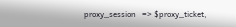proxy_session   => $proxy_ticket,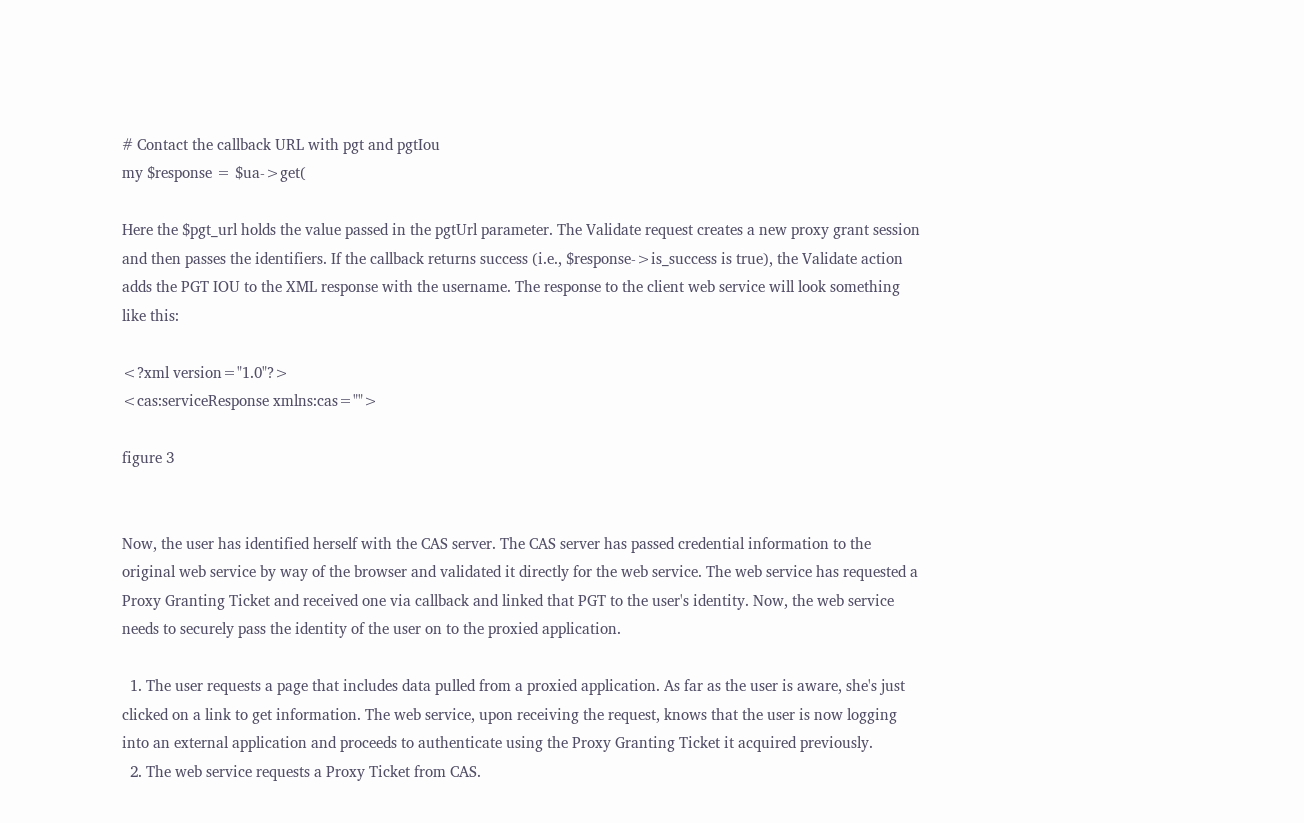# Contact the callback URL with pgt and pgtIou
my $response = $ua->get(

Here the $pgt_url holds the value passed in the pgtUrl parameter. The Validate request creates a new proxy grant session and then passes the identifiers. If the callback returns success (i.e., $response->is_success is true), the Validate action adds the PGT IOU to the XML response with the username. The response to the client web service will look something like this:

<?xml version="1.0"?>
<cas:serviceResponse xmlns:cas="">

figure 3


Now, the user has identified herself with the CAS server. The CAS server has passed credential information to the original web service by way of the browser and validated it directly for the web service. The web service has requested a Proxy Granting Ticket and received one via callback and linked that PGT to the user's identity. Now, the web service needs to securely pass the identity of the user on to the proxied application.

  1. The user requests a page that includes data pulled from a proxied application. As far as the user is aware, she's just clicked on a link to get information. The web service, upon receiving the request, knows that the user is now logging into an external application and proceeds to authenticate using the Proxy Granting Ticket it acquired previously.
  2. The web service requests a Proxy Ticket from CAS.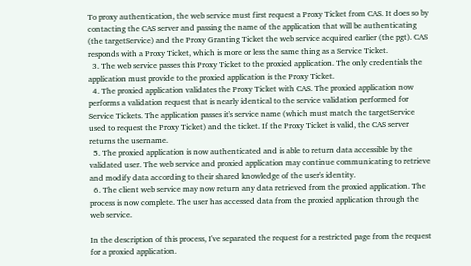To proxy authentication, the web service must first request a Proxy Ticket from CAS. It does so by contacting the CAS server and passing the name of the application that will be authenticating (the targetService) and the Proxy Granting Ticket the web service acquired earlier (the pgt). CAS responds with a Proxy Ticket, which is more or less the same thing as a Service Ticket.
  3. The web service passes this Proxy Ticket to the proxied application. The only credentials the application must provide to the proxied application is the Proxy Ticket.
  4. The proxied application validates the Proxy Ticket with CAS. The proxied application now performs a validation request that is nearly identical to the service validation performed for Service Tickets. The application passes it's service name (which must match the targetService used to request the Proxy Ticket) and the ticket. If the Proxy Ticket is valid, the CAS server returns the username.
  5. The proxied application is now authenticated and is able to return data accessible by the validated user. The web service and proxied application may continue communicating to retrieve and modify data according to their shared knowledge of the user's identity.
  6. The client web service may now return any data retrieved from the proxied application. The process is now complete. The user has accessed data from the proxied application through the web service.

In the description of this process, I've separated the request for a restricted page from the request for a proxied application.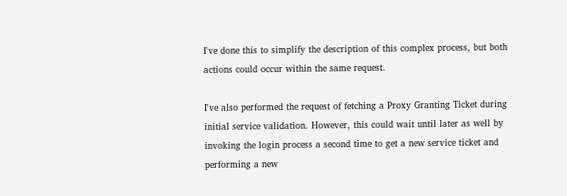I've done this to simplify the description of this complex process, but both actions could occur within the same request.

I've also performed the request of fetching a Proxy Granting Ticket during initial service validation. However, this could wait until later as well by invoking the login process a second time to get a new service ticket and performing a new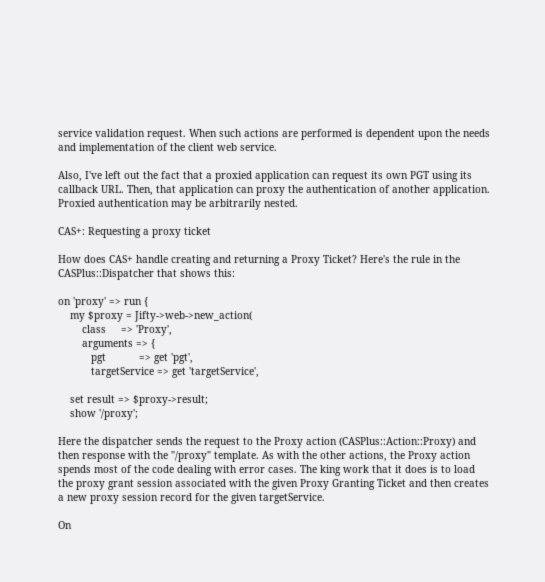service validation request. When such actions are performed is dependent upon the needs and implementation of the client web service.

Also, I've left out the fact that a proxied application can request its own PGT using its callback URL. Then, that application can proxy the authentication of another application. Proxied authentication may be arbitrarily nested.

CAS+: Requesting a proxy ticket

How does CAS+ handle creating and returning a Proxy Ticket? Here's the rule in the CASPlus::Dispatcher that shows this:

on 'proxy' => run {
    my $proxy = Jifty->web->new_action(
        class     => 'Proxy',
        arguments => {
           pgt           => get 'pgt',
           targetService => get 'targetService',

    set result => $proxy->result;
    show '/proxy';

Here the dispatcher sends the request to the Proxy action (CASPlus::Action::Proxy) and then response with the "/proxy" template. As with the other actions, the Proxy action spends most of the code dealing with error cases. The king work that it does is to load the proxy grant session associated with the given Proxy Granting Ticket and then creates a new proxy session record for the given targetService.

On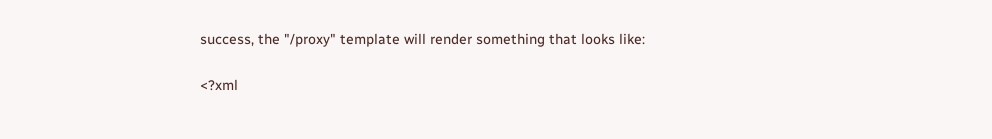success, the "/proxy" template will render something that looks like:

<?xml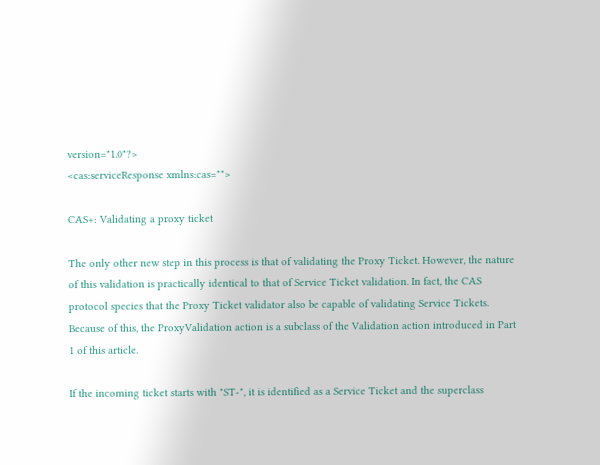version="1.0"?>
<cas:serviceResponse xmlns:cas="">

CAS+: Validating a proxy ticket

The only other new step in this process is that of validating the Proxy Ticket. However, the nature of this validation is practically identical to that of Service Ticket validation. In fact, the CAS protocol species that the Proxy Ticket validator also be capable of validating Service Tickets. Because of this, the ProxyValidation action is a subclass of the Validation action introduced in Part 1 of this article.

If the incoming ticket starts with "ST-", it is identified as a Service Ticket and the superclass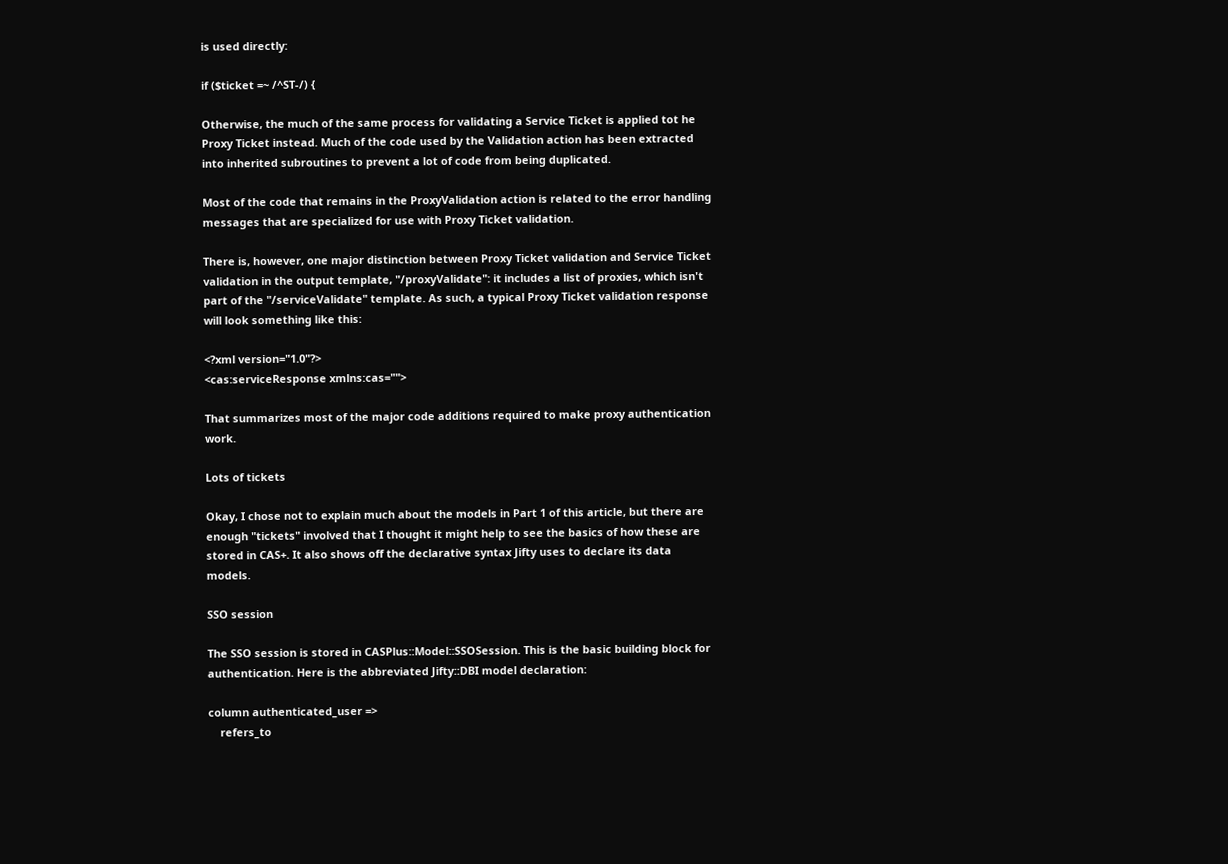is used directly:

if ($ticket =~ /^ST-/) {

Otherwise, the much of the same process for validating a Service Ticket is applied tot he Proxy Ticket instead. Much of the code used by the Validation action has been extracted into inherited subroutines to prevent a lot of code from being duplicated.

Most of the code that remains in the ProxyValidation action is related to the error handling messages that are specialized for use with Proxy Ticket validation.

There is, however, one major distinction between Proxy Ticket validation and Service Ticket validation in the output template, "/proxyValidate": it includes a list of proxies, which isn't part of the "/serviceValidate" template. As such, a typical Proxy Ticket validation response will look something like this:

<?xml version="1.0"?>
<cas:serviceResponse xmlns:cas="">

That summarizes most of the major code additions required to make proxy authentication work.

Lots of tickets

Okay, I chose not to explain much about the models in Part 1 of this article, but there are enough "tickets" involved that I thought it might help to see the basics of how these are stored in CAS+. It also shows off the declarative syntax Jifty uses to declare its data models.

SSO session

The SSO session is stored in CASPlus::Model::SSOSession. This is the basic building block for authentication. Here is the abbreviated Jifty::DBI model declaration:

column authenticated_user =>
    refers_to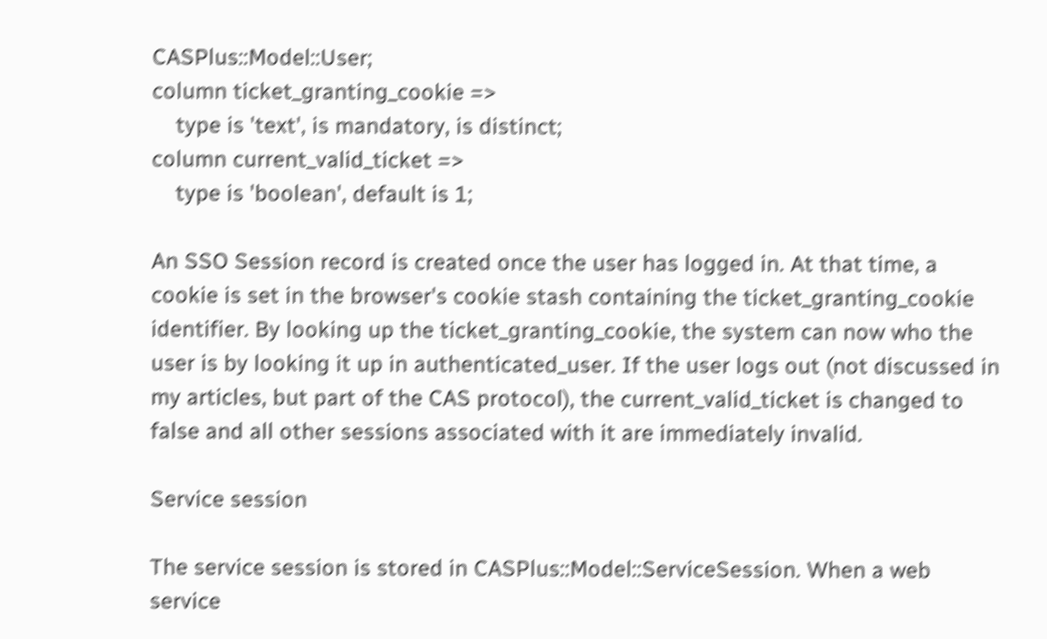CASPlus::Model::User;
column ticket_granting_cookie =>
    type is 'text', is mandatory, is distinct;
column current_valid_ticket =>
    type is 'boolean', default is 1;

An SSO Session record is created once the user has logged in. At that time, a cookie is set in the browser's cookie stash containing the ticket_granting_cookie identifier. By looking up the ticket_granting_cookie, the system can now who the user is by looking it up in authenticated_user. If the user logs out (not discussed in my articles, but part of the CAS protocol), the current_valid_ticket is changed to false and all other sessions associated with it are immediately invalid.

Service session

The service session is stored in CASPlus::Model::ServiceSession. When a web service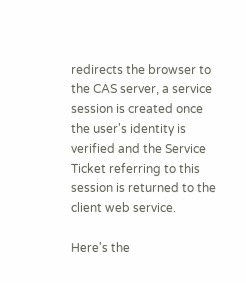redirects the browser to the CAS server, a service session is created once the user's identity is verified and the Service Ticket referring to this session is returned to the client web service.

Here's the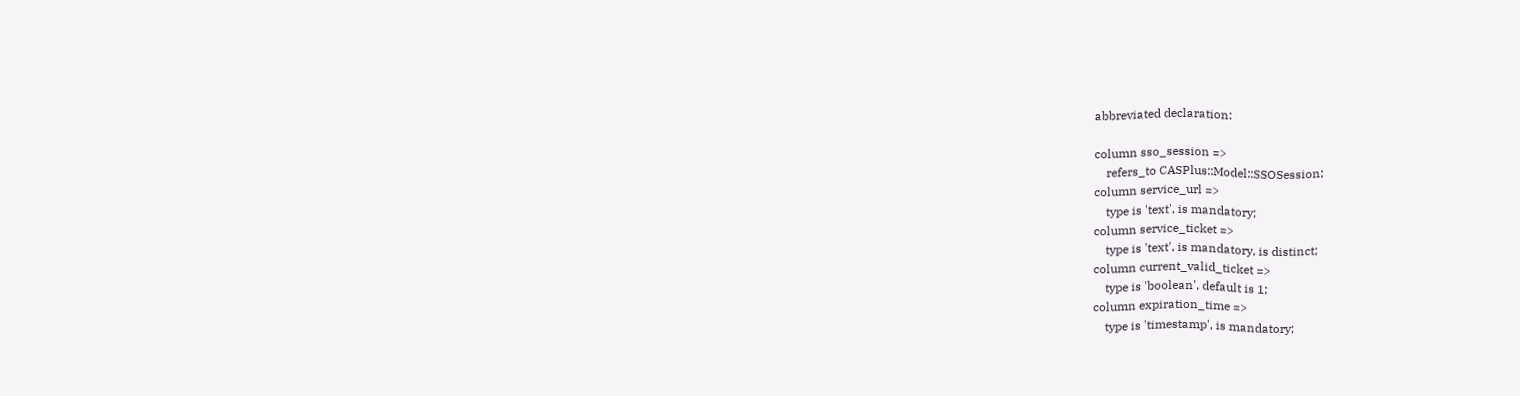abbreviated declaration:

column sso_session =>
    refers_to CASPlus::Model::SSOSession;
column service_url =>
    type is 'text', is mandatory;
column service_ticket =>
    type is 'text', is mandatory, is distinct;
column current_valid_ticket =>
    type is 'boolean', default is 1;
column expiration_time =>
    type is 'timestamp', is mandatory;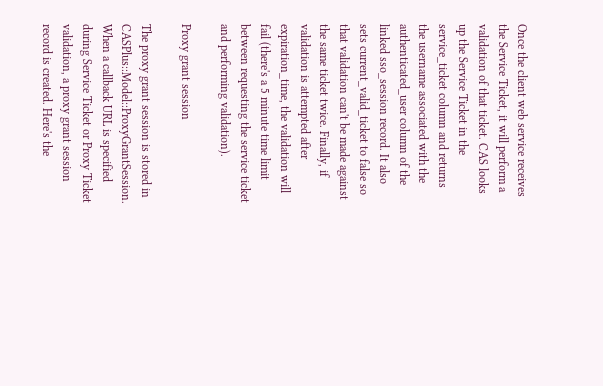Once the client web service receives the Service Ticket, it will perform a validation of that ticket. CAS looks up the Service Ticket in the service_ticket column and returns the username associated with the authenticated_user column of the linked sso_session record. It also sets current_valid_ticket to false so that validation can't be made against the same ticket twice. Finally, if validation is attempted after expiration_time, the validation will fail (there's a 5 minute time limit between requesting the service ticket and performing validation).

Proxy grant session

The proxy grant session is stored in CASPlus::Model::ProxyGrantSession. When a callback URL is specified during Service Ticket or Proxy Ticket validation, a proxy grant session record is created. Here's the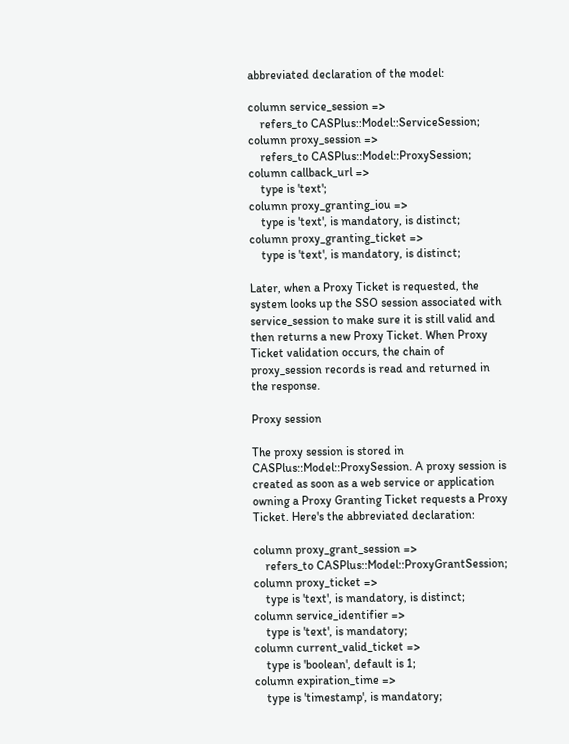abbreviated declaration of the model:

column service_session =>
    refers_to CASPlus::Model::ServiceSession;
column proxy_session =>
    refers_to CASPlus::Model::ProxySession;
column callback_url =>
    type is 'text';
column proxy_granting_iou =>
    type is 'text', is mandatory, is distinct;
column proxy_granting_ticket =>
    type is 'text', is mandatory, is distinct;

Later, when a Proxy Ticket is requested, the system looks up the SSO session associated with service_session to make sure it is still valid and then returns a new Proxy Ticket. When Proxy Ticket validation occurs, the chain of proxy_session records is read and returned in the response.

Proxy session

The proxy session is stored in CASPlus::Model::ProxySession. A proxy session is created as soon as a web service or application owning a Proxy Granting Ticket requests a Proxy Ticket. Here's the abbreviated declaration:

column proxy_grant_session =>
    refers_to CASPlus::Model::ProxyGrantSession;
column proxy_ticket =>
    type is 'text', is mandatory, is distinct;
column service_identifier =>
    type is 'text', is mandatory;
column current_valid_ticket =>
    type is 'boolean', default is 1;
column expiration_time =>
    type is 'timestamp', is mandatory;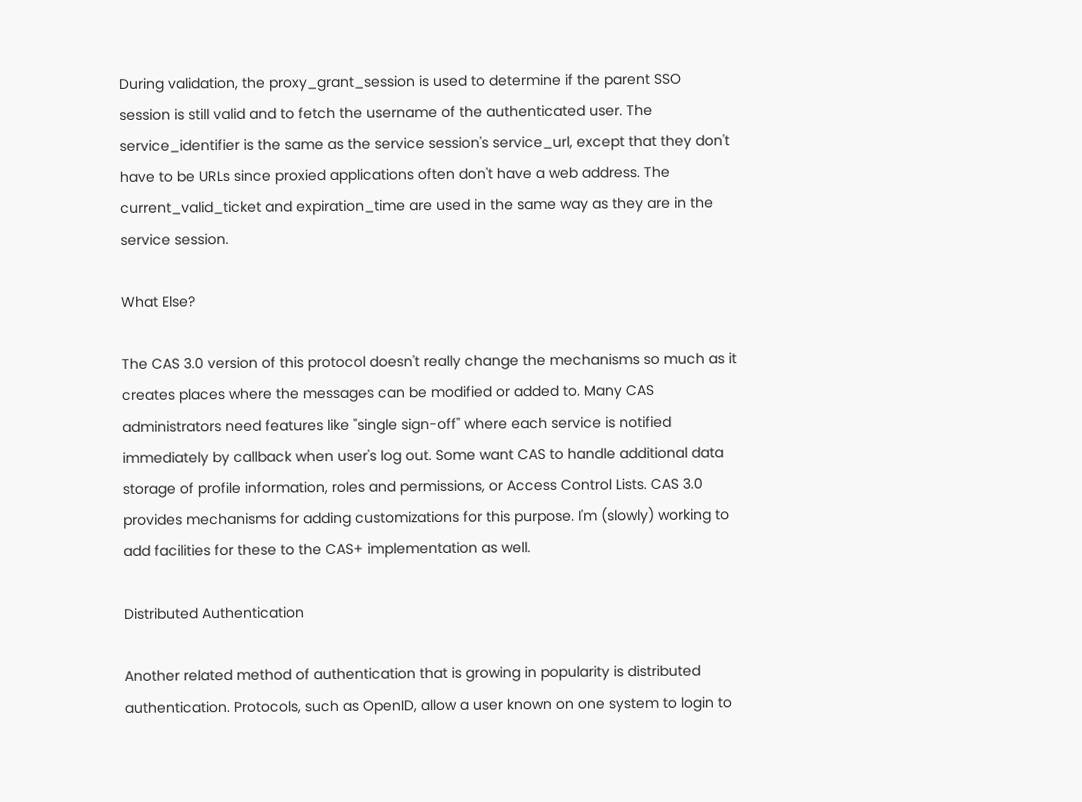During validation, the proxy_grant_session is used to determine if the parent SSO session is still valid and to fetch the username of the authenticated user. The service_identifier is the same as the service session's service_url, except that they don't have to be URLs since proxied applications often don't have a web address. The current_valid_ticket and expiration_time are used in the same way as they are in the service session.

What Else?

The CAS 3.0 version of this protocol doesn't really change the mechanisms so much as it creates places where the messages can be modified or added to. Many CAS administrators need features like "single sign-off" where each service is notified immediately by callback when user's log out. Some want CAS to handle additional data storage of profile information, roles and permissions, or Access Control Lists. CAS 3.0 provides mechanisms for adding customizations for this purpose. I'm (slowly) working to add facilities for these to the CAS+ implementation as well.

Distributed Authentication

Another related method of authentication that is growing in popularity is distributed authentication. Protocols, such as OpenID, allow a user known on one system to login to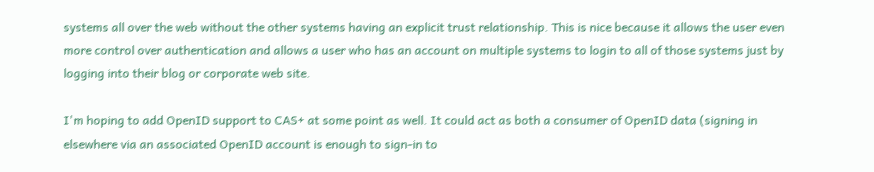systems all over the web without the other systems having an explicit trust relationship. This is nice because it allows the user even more control over authentication and allows a user who has an account on multiple systems to login to all of those systems just by logging into their blog or corporate web site.

I'm hoping to add OpenID support to CAS+ at some point as well. It could act as both a consumer of OpenID data (signing in elsewhere via an associated OpenID account is enough to sign-in to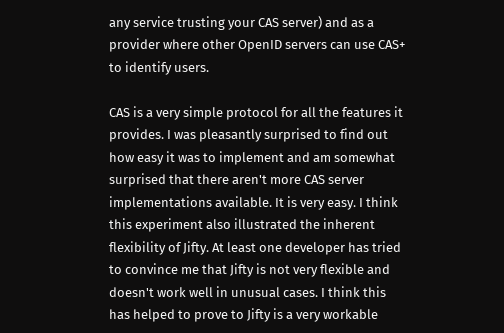any service trusting your CAS server) and as a provider where other OpenID servers can use CAS+ to identify users.

CAS is a very simple protocol for all the features it provides. I was pleasantly surprised to find out how easy it was to implement and am somewhat surprised that there aren't more CAS server implementations available. It is very easy. I think this experiment also illustrated the inherent flexibility of Jifty. At least one developer has tried to convince me that Jifty is not very flexible and doesn't work well in unusual cases. I think this has helped to prove to Jifty is a very workable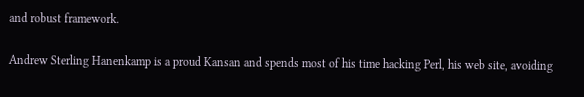and robust framework.

Andrew Sterling Hanenkamp is a proud Kansan and spends most of his time hacking Perl, his web site, avoiding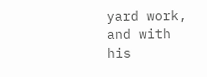yard work, and with his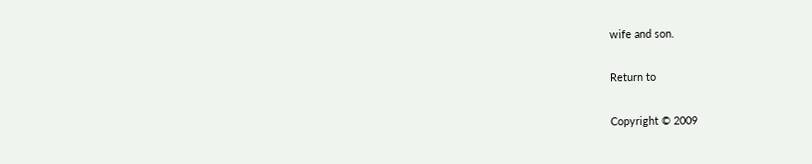wife and son.

Return to

Copyright © 2009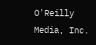O'Reilly Media, Inc.